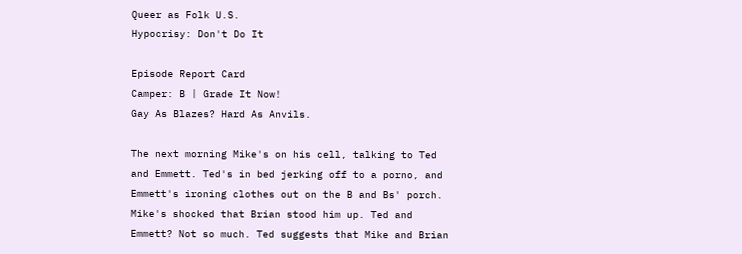Queer as Folk U.S.
Hypocrisy: Don't Do It

Episode Report Card
Camper: B | Grade It Now!
Gay As Blazes? Hard As Anvils.

The next morning Mike's on his cell, talking to Ted and Emmett. Ted's in bed jerking off to a porno, and Emmett's ironing clothes out on the B and Bs' porch. Mike's shocked that Brian stood him up. Ted and Emmett? Not so much. Ted suggests that Mike and Brian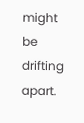might be drifting apart.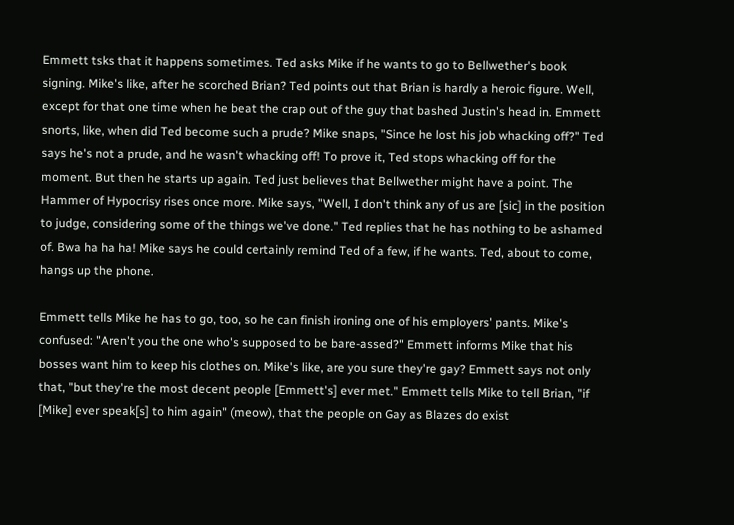Emmett tsks that it happens sometimes. Ted asks Mike if he wants to go to Bellwether's book signing. Mike's like, after he scorched Brian? Ted points out that Brian is hardly a heroic figure. Well, except for that one time when he beat the crap out of the guy that bashed Justin's head in. Emmett snorts, like, when did Ted become such a prude? Mike snaps, "Since he lost his job whacking off?" Ted says he's not a prude, and he wasn't whacking off! To prove it, Ted stops whacking off for the moment. But then he starts up again. Ted just believes that Bellwether might have a point. The Hammer of Hypocrisy rises once more. Mike says, "Well, I don't think any of us are [sic] in the position to judge, considering some of the things we've done." Ted replies that he has nothing to be ashamed of. Bwa ha ha ha! Mike says he could certainly remind Ted of a few, if he wants. Ted, about to come, hangs up the phone.

Emmett tells Mike he has to go, too, so he can finish ironing one of his employers' pants. Mike's confused: "Aren't you the one who's supposed to be bare-assed?" Emmett informs Mike that his bosses want him to keep his clothes on. Mike's like, are you sure they're gay? Emmett says not only that, "but they're the most decent people [Emmett's] ever met." Emmett tells Mike to tell Brian, "if [Mike] ever speak[s] to him again" (meow), that the people on Gay as Blazes do exist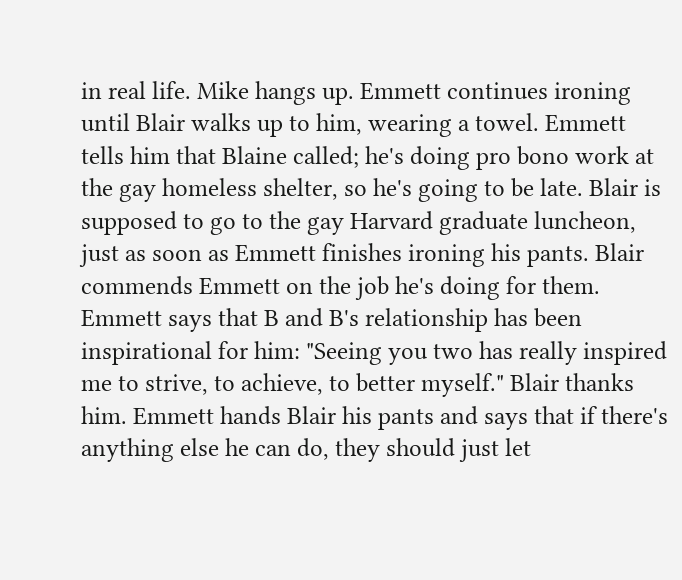in real life. Mike hangs up. Emmett continues ironing until Blair walks up to him, wearing a towel. Emmett tells him that Blaine called; he's doing pro bono work at the gay homeless shelter, so he's going to be late. Blair is supposed to go to the gay Harvard graduate luncheon, just as soon as Emmett finishes ironing his pants. Blair commends Emmett on the job he's doing for them. Emmett says that B and B's relationship has been inspirational for him: "Seeing you two has really inspired me to strive, to achieve, to better myself." Blair thanks him. Emmett hands Blair his pants and says that if there's anything else he can do, they should just let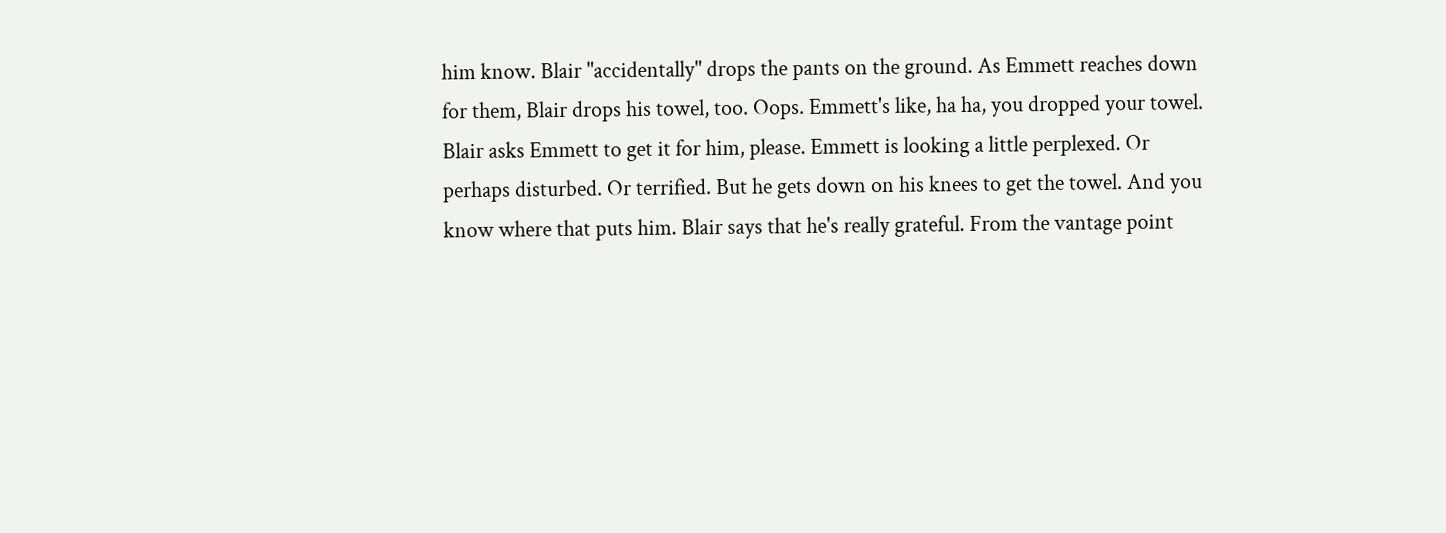him know. Blair "accidentally" drops the pants on the ground. As Emmett reaches down for them, Blair drops his towel, too. Oops. Emmett's like, ha ha, you dropped your towel. Blair asks Emmett to get it for him, please. Emmett is looking a little perplexed. Or perhaps disturbed. Or terrified. But he gets down on his knees to get the towel. And you know where that puts him. Blair says that he's really grateful. From the vantage point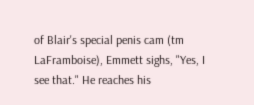of Blair's special penis cam (tm LaFramboise), Emmett sighs, "Yes, I see that." He reaches his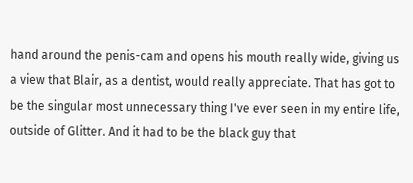hand around the penis-cam and opens his mouth really wide, giving us a view that Blair, as a dentist, would really appreciate. That has got to be the singular most unnecessary thing I've ever seen in my entire life, outside of Glitter. And it had to be the black guy that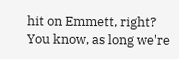hit on Emmett, right? You know, as long we're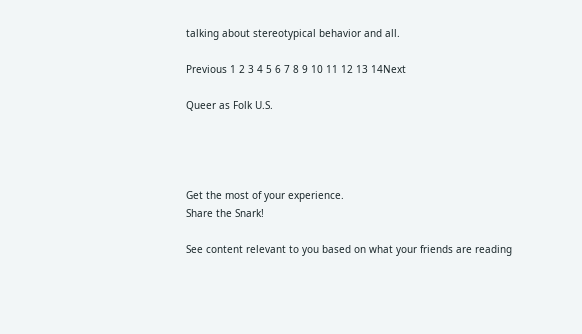talking about stereotypical behavior and all.

Previous 1 2 3 4 5 6 7 8 9 10 11 12 13 14Next

Queer as Folk U.S.




Get the most of your experience.
Share the Snark!

See content relevant to you based on what your friends are reading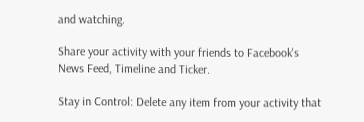and watching.

Share your activity with your friends to Facebook's News Feed, Timeline and Ticker.

Stay in Control: Delete any item from your activity that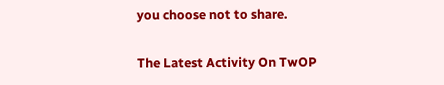you choose not to share.

The Latest Activity On TwOP